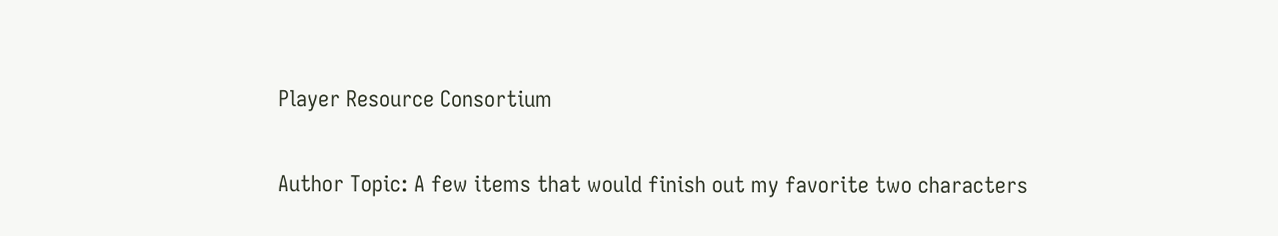Player Resource Consortium


Author Topic: A few items that would finish out my favorite two characters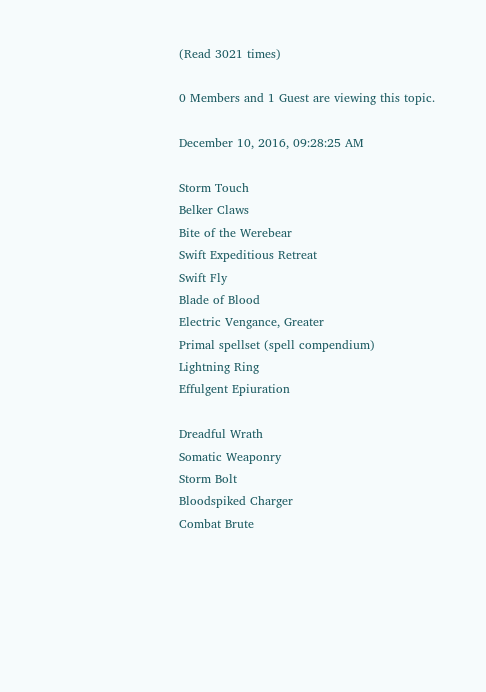(Read 3021 times)

0 Members and 1 Guest are viewing this topic.

December 10, 2016, 09:28:25 AM

Storm Touch
Belker Claws
Bite of the Werebear
Swift Expeditious Retreat
Swift Fly
Blade of Blood
Electric Vengance, Greater
Primal spellset (spell compendium)
Lightning Ring
Effulgent Epiuration

Dreadful Wrath
Somatic Weaponry
Storm Bolt
Bloodspiked Charger
Combat Brute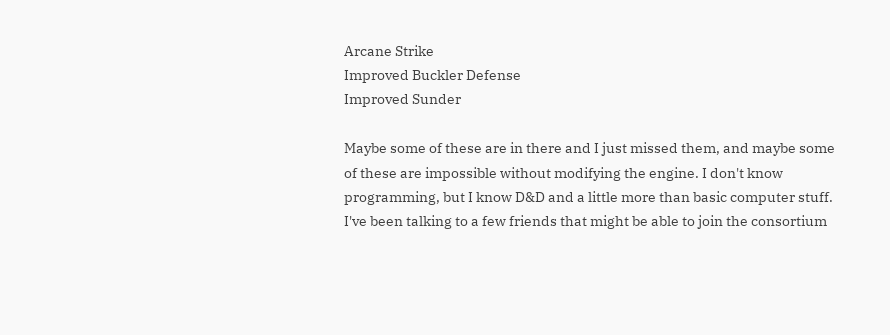Arcane Strike
Improved Buckler Defense
Improved Sunder

Maybe some of these are in there and I just missed them, and maybe some of these are impossible without modifying the engine. I don't know programming, but I know D&D and a little more than basic computer stuff. I've been talking to a few friends that might be able to join the consortium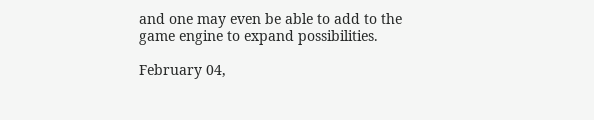and one may even be able to add to the game engine to expand possibilities.

February 04,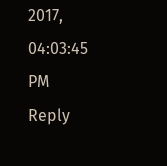2017, 04:03:45 PM
Reply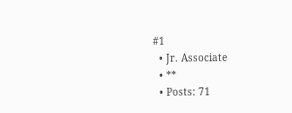#1
  • Jr. Associate
  • **
  • Posts: 71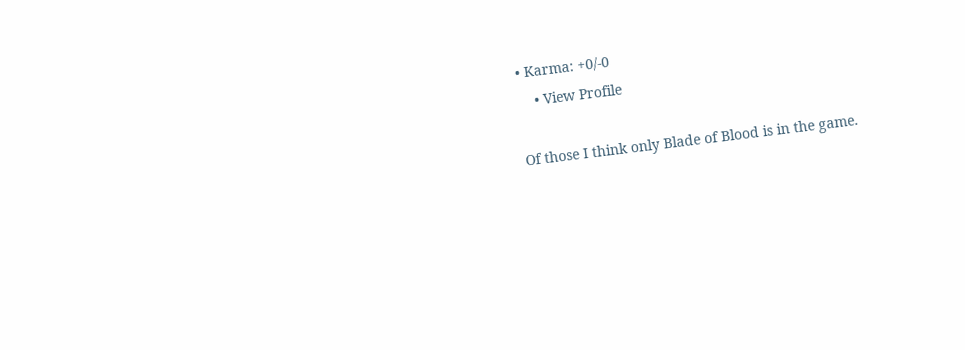• Karma: +0/-0
    • View Profile

Of those I think only Blade of Blood is in the game.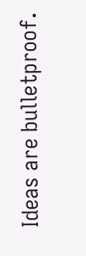Ideas are bulletproof.